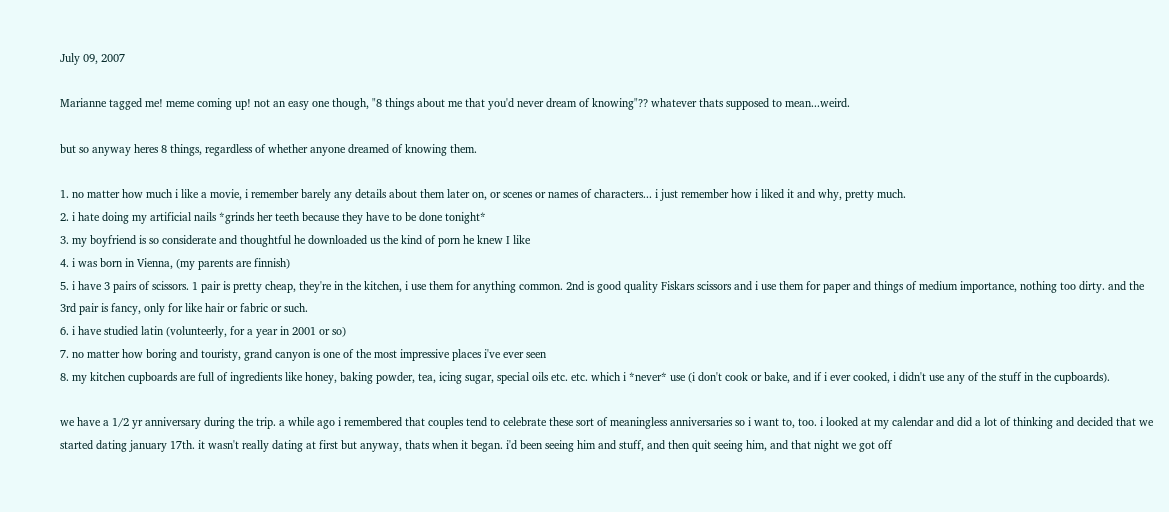July 09, 2007

Marianne tagged me! meme coming up! not an easy one though, "8 things about me that you'd never dream of knowing"?? whatever thats supposed to mean...weird.

but so anyway heres 8 things, regardless of whether anyone dreamed of knowing them.

1. no matter how much i like a movie, i remember barely any details about them later on, or scenes or names of characters... i just remember how i liked it and why, pretty much.
2. i hate doing my artificial nails *grinds her teeth because they have to be done tonight*
3. my boyfriend is so considerate and thoughtful he downloaded us the kind of porn he knew I like
4. i was born in Vienna, (my parents are finnish)
5. i have 3 pairs of scissors. 1 pair is pretty cheap, they're in the kitchen, i use them for anything common. 2nd is good quality Fiskars scissors and i use them for paper and things of medium importance, nothing too dirty. and the 3rd pair is fancy, only for like hair or fabric or such.
6. i have studied latin (volunteerly, for a year in 2001 or so)
7. no matter how boring and touristy, grand canyon is one of the most impressive places i've ever seen
8. my kitchen cupboards are full of ingredients like honey, baking powder, tea, icing sugar, special oils etc. etc. which i *never* use (i don't cook or bake, and if i ever cooked, i didn't use any of the stuff in the cupboards).

we have a 1/2 yr anniversary during the trip. a while ago i remembered that couples tend to celebrate these sort of meaningless anniversaries so i want to, too. i looked at my calendar and did a lot of thinking and decided that we started dating january 17th. it wasn't really dating at first but anyway, thats when it began. i'd been seeing him and stuff, and then quit seeing him, and that night we got off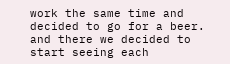work the same time and decided to go for a beer. and there we decided to start seeing each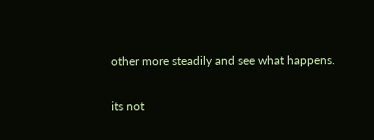other more steadily and see what happens.

its not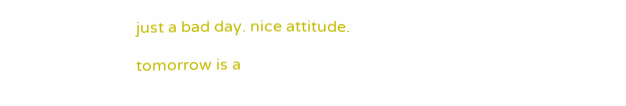just a bad day. nice attitude.

tomorrow is a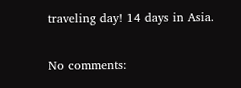traveling day! 14 days in Asia.

No comments: